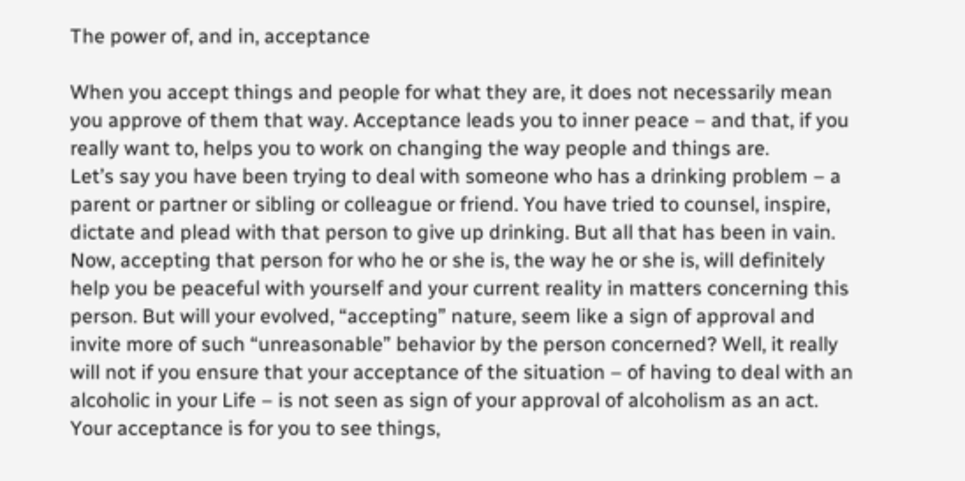The power of, and in, acceptance

When you accept things and people for what they are, it does not necessarily mean you approve of them that way. Acceptance leads you to inner peace – and that, if you really want to, helps you to work on changing the way people and things are.
Let’s say you have been trying to deal with someone who has a drinking problem – a parent or partner or sibling or colleague or friend. You have tried to counsel, inspire, dictate and plead with that person to give up drinking. But all that has been in vain. Now, accepting that person for who he or she is, the way he or she is, will definitely help you be peaceful with yourself and your current reality in matters concerning this person. But will your evolved, “accepting” nature, seem like a sign of approval and invite more of such “unreasonable” behavior by the person concerned? Well, it really will not if you ensure that your acceptance of the situation – of having to deal with an alcoholic in your Life – is not seen as sign of your approval of alcoholism as an act. Your acceptance is for you to see things,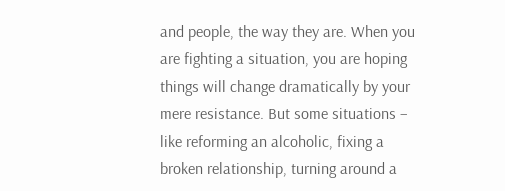and people, the way they are. When you are fighting a situation, you are hoping things will change dramatically by your mere resistance. But some situations – like reforming an alcoholic, fixing a broken relationship, turning around a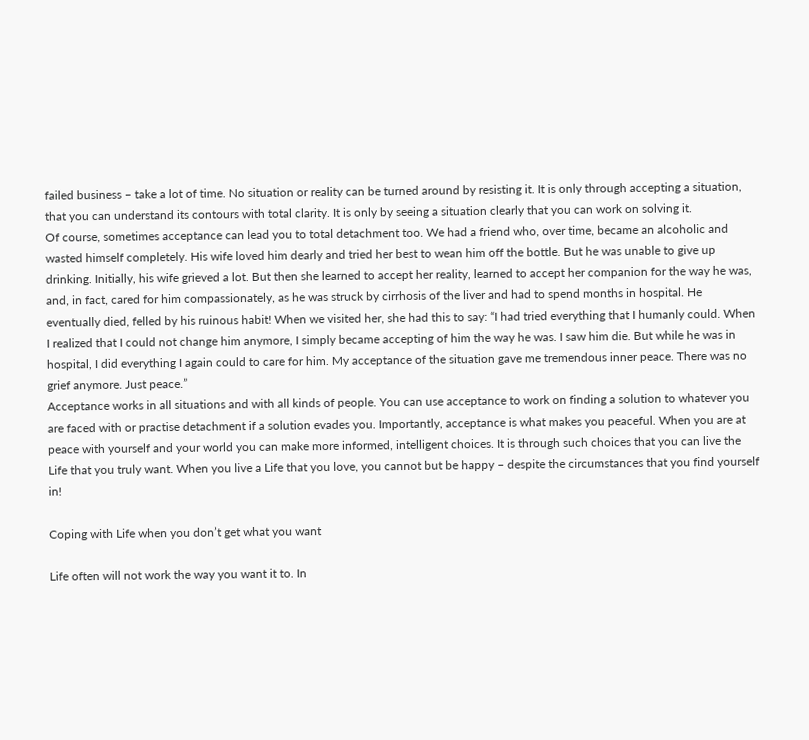failed business – take a lot of time. No situation or reality can be turned around by resisting it. It is only through accepting a situation, that you can understand its contours with total clarity. It is only by seeing a situation clearly that you can work on solving it.
Of course, sometimes acceptance can lead you to total detachment too. We had a friend who, over time, became an alcoholic and wasted himself completely. His wife loved him dearly and tried her best to wean him off the bottle. But he was unable to give up drinking. Initially, his wife grieved a lot. But then she learned to accept her reality, learned to accept her companion for the way he was, and, in fact, cared for him compassionately, as he was struck by cirrhosis of the liver and had to spend months in hospital. He eventually died, felled by his ruinous habit! When we visited her, she had this to say: “I had tried everything that I humanly could. When I realized that I could not change him anymore, I simply became accepting of him the way he was. I saw him die. But while he was in hospital, I did everything I again could to care for him. My acceptance of the situation gave me tremendous inner peace. There was no grief anymore. Just peace.”
Acceptance works in all situations and with all kinds of people. You can use acceptance to work on finding a solution to whatever you are faced with or practise detachment if a solution evades you. Importantly, acceptance is what makes you peaceful. When you are at peace with yourself and your world you can make more informed, intelligent choices. It is through such choices that you can live the Life that you truly want. When you live a Life that you love, you cannot but be happy – despite the circumstances that you find yourself in!

Coping with Life when you don’t get what you want

Life often will not work the way you want it to. In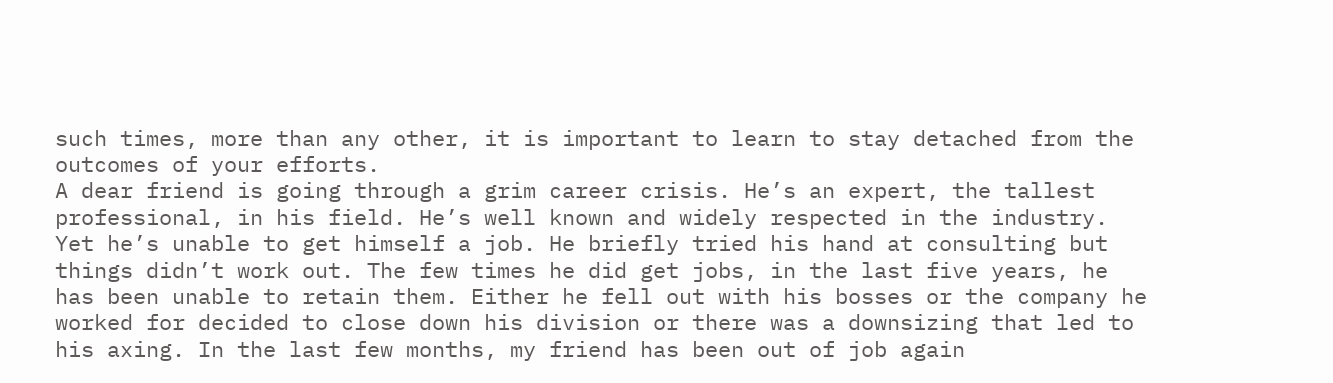such times, more than any other, it is important to learn to stay detached from the outcomes of your efforts.
A dear friend is going through a grim career crisis. He’s an expert, the tallest professional, in his field. He’s well known and widely respected in the industry. Yet he’s unable to get himself a job. He briefly tried his hand at consulting but things didn’t work out. The few times he did get jobs, in the last five years, he has been unable to retain them. Either he fell out with his bosses or the company he worked for decided to close down his division or there was a downsizing that led to his axing. In the last few months, my friend has been out of job again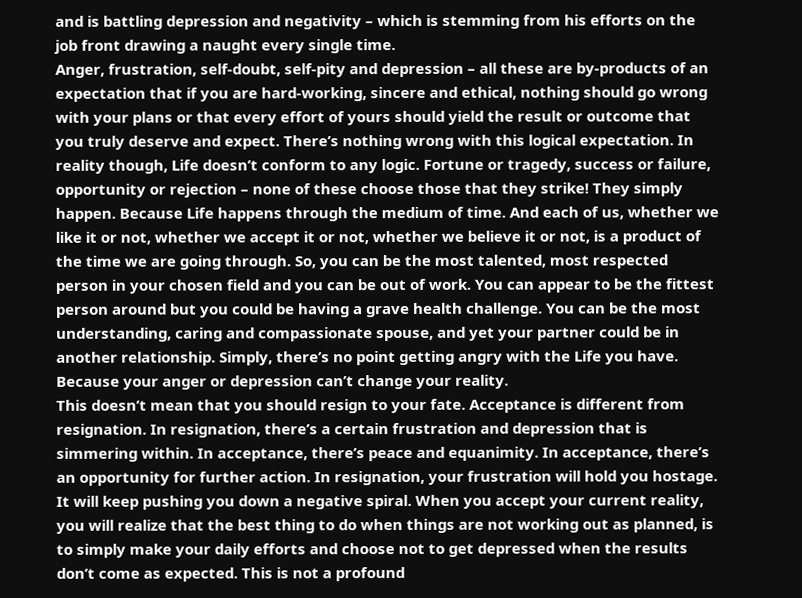and is battling depression and negativity – which is stemming from his efforts on the job front drawing a naught every single time.
Anger, frustration, self-doubt, self-pity and depression – all these are by-products of an expectation that if you are hard-working, sincere and ethical, nothing should go wrong with your plans or that every effort of yours should yield the result or outcome that you truly deserve and expect. There’s nothing wrong with this logical expectation. In reality though, Life doesn’t conform to any logic. Fortune or tragedy, success or failure, opportunity or rejection – none of these choose those that they strike! They simply happen. Because Life happens through the medium of time. And each of us, whether we like it or not, whether we accept it or not, whether we believe it or not, is a product of the time we are going through. So, you can be the most talented, most respected person in your chosen field and you can be out of work. You can appear to be the fittest person around but you could be having a grave health challenge. You can be the most understanding, caring and compassionate spouse, and yet your partner could be in another relationship. Simply, there’s no point getting angry with the Life you have. Because your anger or depression can’t change your reality.
This doesn’t mean that you should resign to your fate. Acceptance is different from resignation. In resignation, there’s a certain frustration and depression that is simmering within. In acceptance, there’s peace and equanimity. In acceptance, there’s an opportunity for further action. In resignation, your frustration will hold you hostage. It will keep pushing you down a negative spiral. When you accept your current reality, you will realize that the best thing to do when things are not working out as planned, is to simply make your daily efforts and choose not to get depressed when the results don’t come as expected. This is not a profound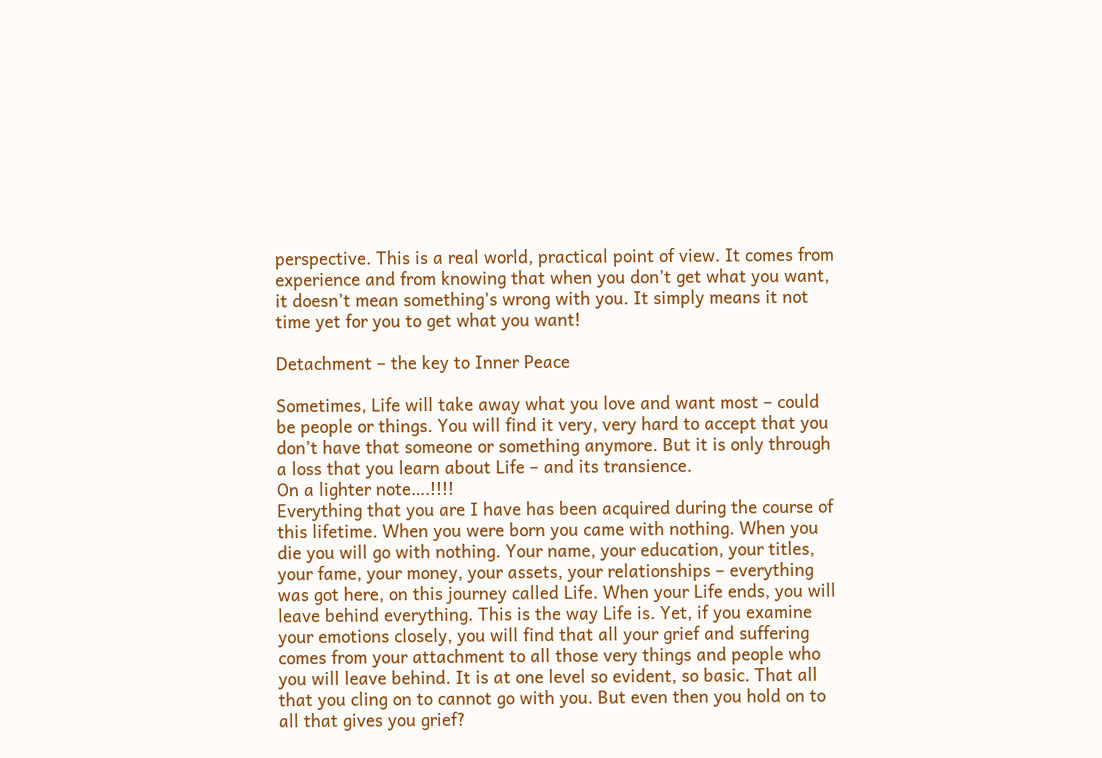perspective. This is a real world, practical point of view. It comes from experience and from knowing that when you don’t get what you want, it doesn’t mean something’s wrong with you. It simply means it not time yet for you to get what you want!

Detachment – the key to Inner Peace

Sometimes, Life will take away what you love and want most – could be people or things. You will find it very, very hard to accept that you don’t have that someone or something anymore. But it is only through a loss that you learn about Life – and its transience.
On a lighter note….!!!!
Everything that you are I have has been acquired during the course of this lifetime. When you were born you came with nothing. When you die you will go with nothing. Your name, your education, your titles, your fame, your money, your assets, your relationships – everything was got here, on this journey called Life. When your Life ends, you will leave behind everything. This is the way Life is. Yet, if you examine your emotions closely, you will find that all your grief and suffering comes from your attachment to all those very things and people who you will leave behind. It is at one level so evident, so basic. That all that you cling on to cannot go with you. But even then you hold on to all that gives you grief?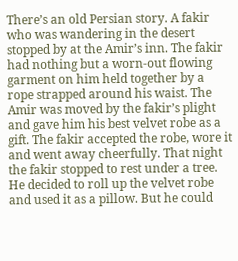There’s an old Persian story. A fakir who was wandering in the desert stopped by at the Amir’s inn. The fakir had nothing but a worn-out flowing garment on him held together by a rope strapped around his waist. The Amir was moved by the fakir’s plight and gave him his best velvet robe as a gift. The fakir accepted the robe, wore it and went away cheerfully. That night the fakir stopped to rest under a tree. He decided to roll up the velvet robe and used it as a pillow. But he could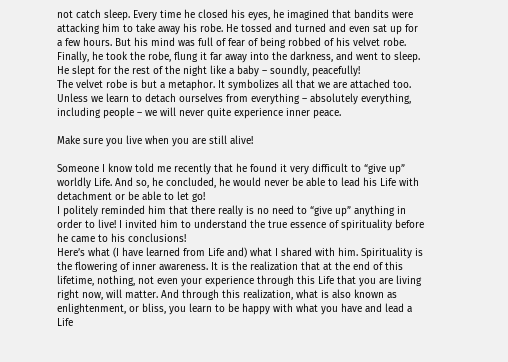not catch sleep. Every time he closed his eyes, he imagined that bandits were attacking him to take away his robe. He tossed and turned and even sat up for a few hours. But his mind was full of fear of being robbed of his velvet robe. Finally, he took the robe, flung it far away into the darkness, and went to sleep. He slept for the rest of the night like a baby – soundly, peacefully!
The velvet robe is but a metaphor. It symbolizes all that we are attached too. Unless we learn to detach ourselves from everything – absolutely everything, including people – we will never quite experience inner peace.

Make sure you live when you are still alive!

Someone I know told me recently that he found it very difficult to “give up” worldly Life. And so, he concluded, he would never be able to lead his Life with detachment or be able to let go!
I politely reminded him that there really is no need to “give up” anything in order to live! I invited him to understand the true essence of spirituality before he came to his conclusions!
Here’s what (I have learned from Life and) what I shared with him. Spirituality is the flowering of inner awareness. It is the realization that at the end of this lifetime, nothing, not even your experience through this Life that you are living right now, will matter. And through this realization, what is also known as enlightenment, or bliss, you learn to be happy with what you have and lead a Life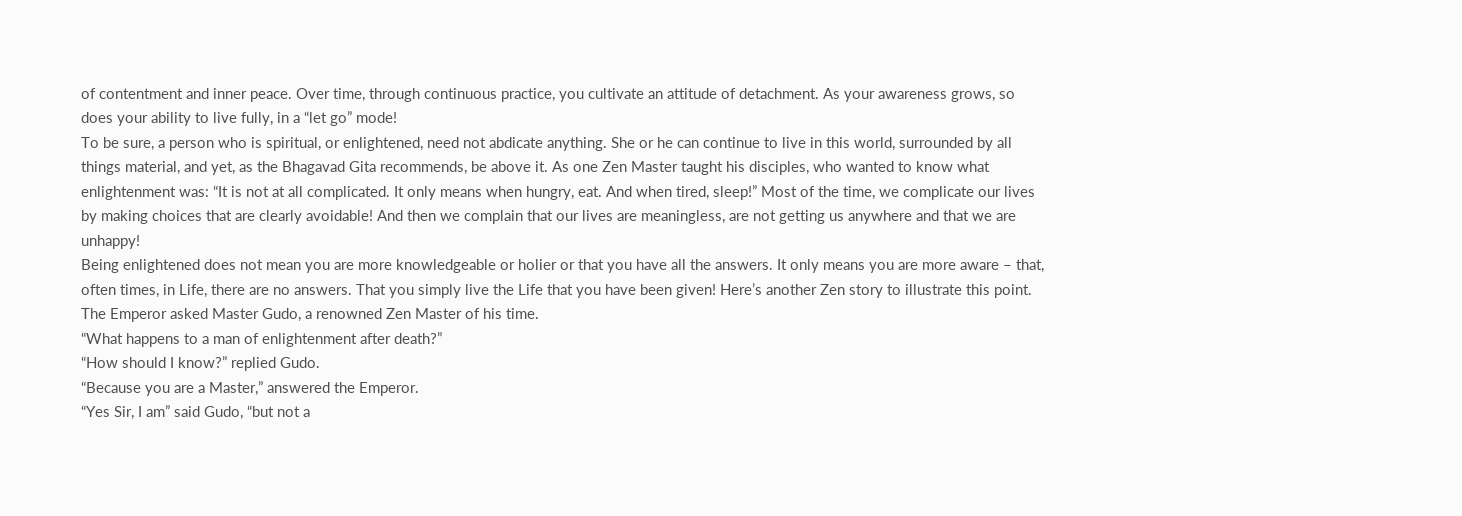of contentment and inner peace. Over time, through continuous practice, you cultivate an attitude of detachment. As your awareness grows, so does your ability to live fully, in a “let go” mode!
To be sure, a person who is spiritual, or enlightened, need not abdicate anything. She or he can continue to live in this world, surrounded by all things material, and yet, as the Bhagavad Gita recommends, be above it. As one Zen Master taught his disciples, who wanted to know what enlightenment was: “It is not at all complicated. It only means when hungry, eat. And when tired, sleep!” Most of the time, we complicate our lives by making choices that are clearly avoidable! And then we complain that our lives are meaningless, are not getting us anywhere and that we are unhappy!
Being enlightened does not mean you are more knowledgeable or holier or that you have all the answers. It only means you are more aware – that, often times, in Life, there are no answers. That you simply live the Life that you have been given! Here’s another Zen story to illustrate this point.
The Emperor asked Master Gudo, a renowned Zen Master of his time.
“What happens to a man of enlightenment after death?”
“How should I know?” replied Gudo.
“Because you are a Master,” answered the Emperor.
“Yes Sir, I am” said Gudo, “but not a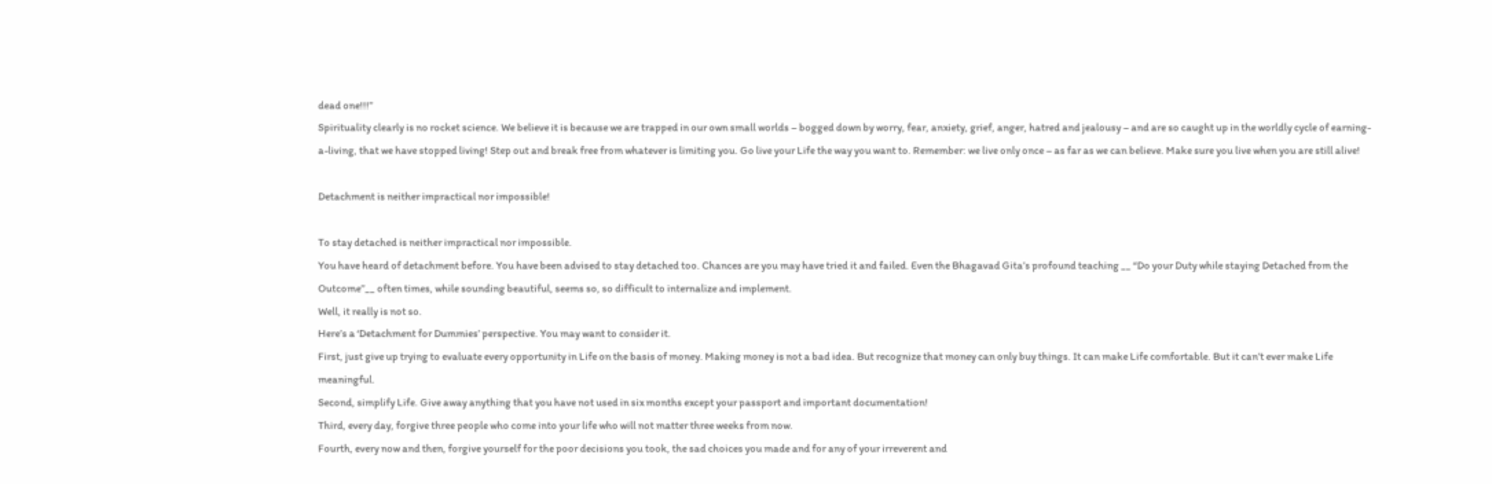dead one!!!”
Spirituality clearly is no rocket science. We believe it is because we are trapped in our own small worlds – bogged down by worry, fear, anxiety, grief, anger, hatred and jealousy – and are so caught up in the worldly cycle of earning-a-living, that we have stopped living! Step out and break free from whatever is limiting you. Go live your Life the way you want to. Remember: we live only once – as far as we can believe. Make sure you live when you are still alive!

Detachment is neither impractical nor impossible!

To stay detached is neither impractical nor impossible.
You have heard of detachment before. You have been advised to stay detached too. Chances are you may have tried it and failed. Even the Bhagavad Gita’s profound teaching __ “Do your Duty while staying Detached from the Outcome”__ often times, while sounding beautiful, seems so, so difficult to internalize and implement.
Well, it really is not so.
Here’s a ‘Detachment for Dummies’ perspective. You may want to consider it.
First, just give up trying to evaluate every opportunity in Life on the basis of money. Making money is not a bad idea. But recognize that money can only buy things. It can make Life comfortable. But it can’t ever make Life meaningful.
Second, simplify Life. Give away anything that you have not used in six months except your passport and important documentation!
Third, every day, forgive three people who come into your life who will not matter three weeks from now.
Fourth, every now and then, forgive yourself for the poor decisions you took, the sad choices you made and for any of your irreverent and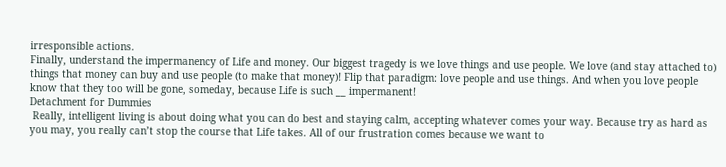irresponsible actions.
Finally, understand the impermanency of Life and money. Our biggest tragedy is we love things and use people. We love (and stay attached to) things that money can buy and use people (to make that money)! Flip that paradigm: love people and use things. And when you love people know that they too will be gone, someday, because Life is such __ impermanent!
Detachment for Dummies
 Really, intelligent living is about doing what you can do best and staying calm, accepting whatever comes your way. Because try as hard as you may, you really can’t stop the course that Life takes. All of our frustration comes because we want to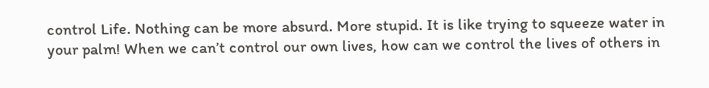control Life. Nothing can be more absurd. More stupid. It is like trying to squeeze water in your palm! When we can’t control our own lives, how can we control the lives of others in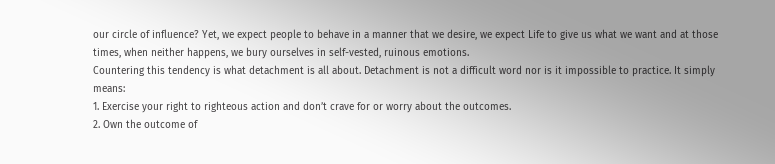our circle of influence? Yet, we expect people to behave in a manner that we desire, we expect Life to give us what we want and at those times, when neither happens, we bury ourselves in self-vested, ruinous emotions.
Countering this tendency is what detachment is all about. Detachment is not a difficult word nor is it impossible to practice. It simply means:
1. Exercise your right to righteous action and don’t crave for or worry about the outcomes.
2. Own the outcome of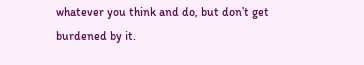whatever you think and do, but don’t get burdened by it.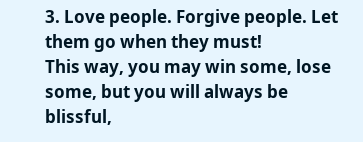3. Love people. Forgive people. Let them go when they must!
This way, you may win some, lose some, but you will always be blissful,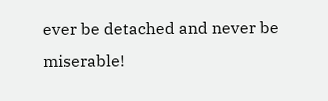ever be detached and never be miserable!